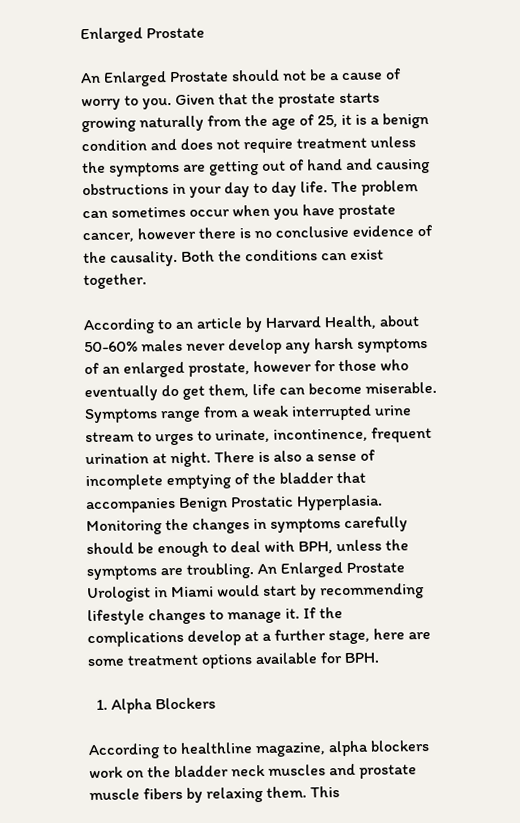Enlarged Prostate

An Enlarged Prostate should not be a cause of worry to you. Given that the prostate starts growing naturally from the age of 25, it is a benign condition and does not require treatment unless the symptoms are getting out of hand and causing obstructions in your day to day life. The problem can sometimes occur when you have prostate cancer, however there is no conclusive evidence of the causality. Both the conditions can exist together.

According to an article by Harvard Health, about 50-60% males never develop any harsh symptoms of an enlarged prostate, however for those who eventually do get them, life can become miserable. Symptoms range from a weak interrupted urine stream to urges to urinate, incontinence, frequent urination at night. There is also a sense of incomplete emptying of the bladder that accompanies Benign Prostatic Hyperplasia. Monitoring the changes in symptoms carefully should be enough to deal with BPH, unless the symptoms are troubling. An Enlarged Prostate Urologist in Miami would start by recommending lifestyle changes to manage it. If the complications develop at a further stage, here are some treatment options available for BPH.

  1. Alpha Blockers

According to healthline magazine, alpha blockers work on the bladder neck muscles and prostate muscle fibers by relaxing them. This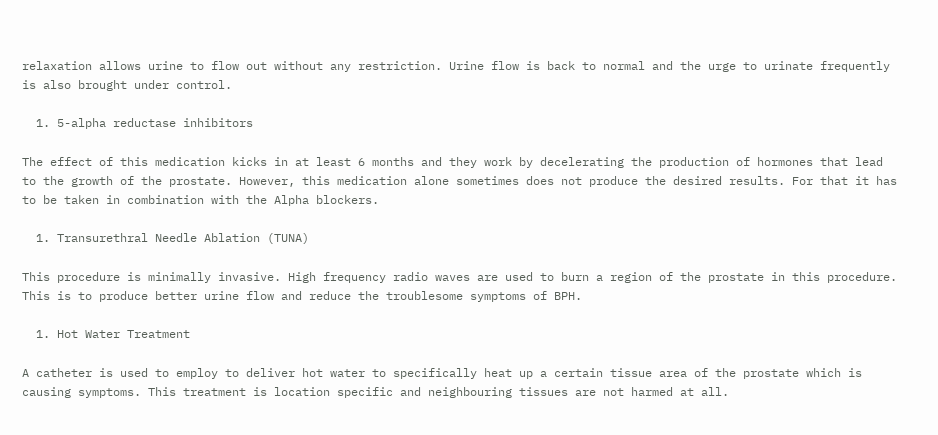relaxation allows urine to flow out without any restriction. Urine flow is back to normal and the urge to urinate frequently is also brought under control.

  1. 5-alpha reductase inhibitors

The effect of this medication kicks in at least 6 months and they work by decelerating the production of hormones that lead to the growth of the prostate. However, this medication alone sometimes does not produce the desired results. For that it has to be taken in combination with the Alpha blockers.

  1. Transurethral Needle Ablation (TUNA)

This procedure is minimally invasive. High frequency radio waves are used to burn a region of the prostate in this procedure. This is to produce better urine flow and reduce the troublesome symptoms of BPH.

  1. Hot Water Treatment

A catheter is used to employ to deliver hot water to specifically heat up a certain tissue area of the prostate which is causing symptoms. This treatment is location specific and neighbouring tissues are not harmed at all.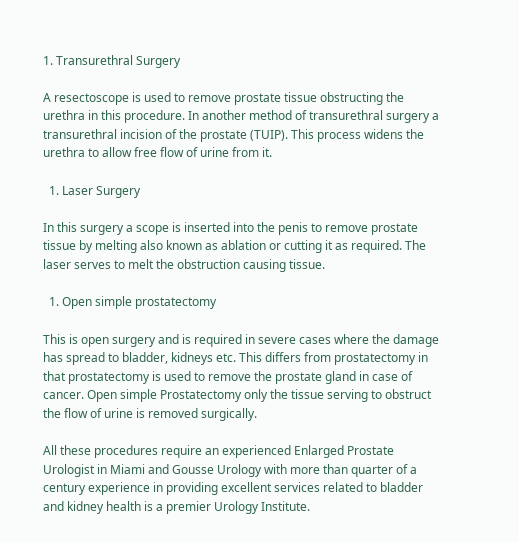1. Transurethral Surgery

A resectoscope is used to remove prostate tissue obstructing the urethra in this procedure. In another method of transurethral surgery a transurethral incision of the prostate (TUIP). This process widens the urethra to allow free flow of urine from it.

  1. Laser Surgery

In this surgery a scope is inserted into the penis to remove prostate tissue by melting also known as ablation or cutting it as required. The laser serves to melt the obstruction causing tissue.

  1. Open simple prostatectomy

This is open surgery and is required in severe cases where the damage has spread to bladder, kidneys etc. This differs from prostatectomy in that prostatectomy is used to remove the prostate gland in case of cancer. Open simple Prostatectomy only the tissue serving to obstruct the flow of urine is removed surgically.

All these procedures require an experienced Enlarged Prostate Urologist in Miami and Gousse Urology with more than quarter of a century experience in providing excellent services related to bladder and kidney health is a premier Urology Institute.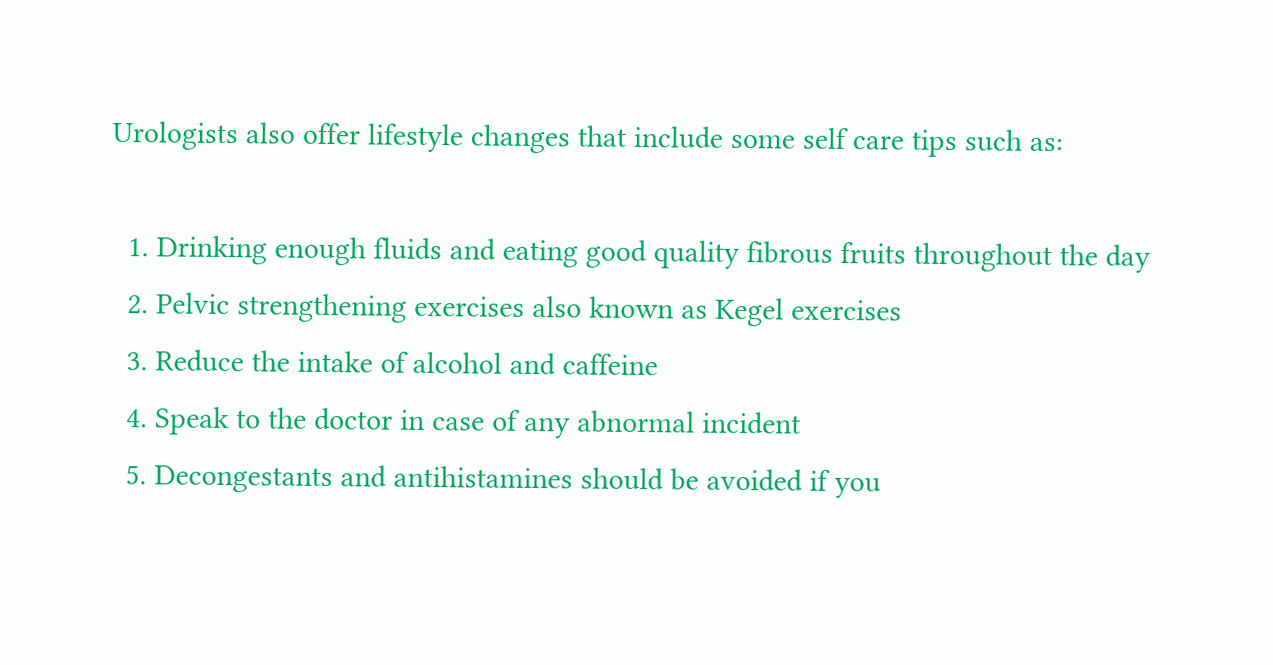Urologists also offer lifestyle changes that include some self care tips such as:

  1. Drinking enough fluids and eating good quality fibrous fruits throughout the day
  2. Pelvic strengthening exercises also known as Kegel exercises
  3. Reduce the intake of alcohol and caffeine
  4. Speak to the doctor in case of any abnormal incident
  5. Decongestants and antihistamines should be avoided if you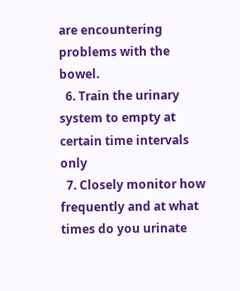are encountering problems with the bowel.
  6. Train the urinary system to empty at certain time intervals only
  7. Closely monitor how frequently and at what times do you urinate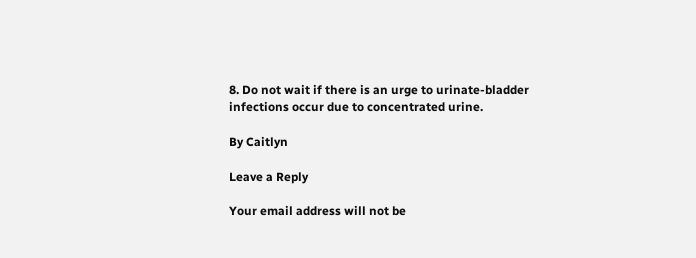8. Do not wait if there is an urge to urinate-bladder infections occur due to concentrated urine.

By Caitlyn

Leave a Reply

Your email address will not be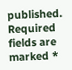published. Required fields are marked *